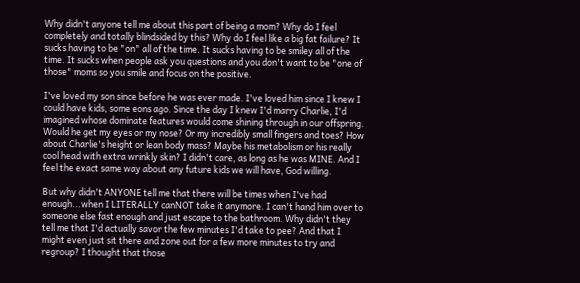Why didn't anyone tell me about this part of being a mom? Why do I feel completely and totally blindsided by this? Why do I feel like a big fat failure? It sucks having to be "on" all of the time. It sucks having to be smiley all of the time. It sucks when people ask you questions and you don't want to be "one of those" moms so you smile and focus on the positive.

I've loved my son since before he was ever made. I've loved him since I knew I could have kids, some eons ago. Since the day I knew I'd marry Charlie, I'd imagined whose dominate features would come shining through in our offspring. Would he get my eyes or my nose? Or my incredibly small fingers and toes? How about Charlie's height or lean body mass? Maybe his metabolism or his really cool head with extra wrinkly skin? I didn't care, as long as he was MINE. And I feel the exact same way about any future kids we will have, God willing.

But why didn't ANYONE tell me that there will be times when I've had enough...when I LITERALLY canNOT take it anymore. I can't hand him over to someone else fast enough and just escape to the bathroom. Why didn't they tell me that I'd actually savor the few minutes I'd take to pee? And that I might even just sit there and zone out for a few more minutes to try and regroup? I thought that those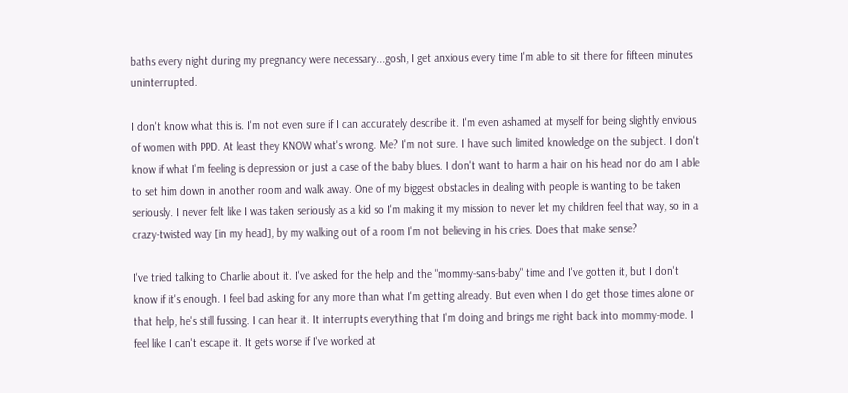baths every night during my pregnancy were necessary...gosh, I get anxious every time I'm able to sit there for fifteen minutes uninterrupted.

I don't know what this is. I'm not even sure if I can accurately describe it. I'm even ashamed at myself for being slightly envious of women with PPD. At least they KNOW what's wrong. Me? I'm not sure. I have such limited knowledge on the subject. I don't know if what I'm feeling is depression or just a case of the baby blues. I don't want to harm a hair on his head nor do am I able to set him down in another room and walk away. One of my biggest obstacles in dealing with people is wanting to be taken seriously. I never felt like I was taken seriously as a kid so I'm making it my mission to never let my children feel that way, so in a crazy-twisted way [in my head], by my walking out of a room I'm not believing in his cries. Does that make sense?

I've tried talking to Charlie about it. I've asked for the help and the "mommy-sans-baby" time and I've gotten it, but I don't know if it's enough. I feel bad asking for any more than what I'm getting already. But even when I do get those times alone or that help, he's still fussing. I can hear it. It interrupts everything that I'm doing and brings me right back into mommy-mode. I feel like I can't escape it. It gets worse if I've worked at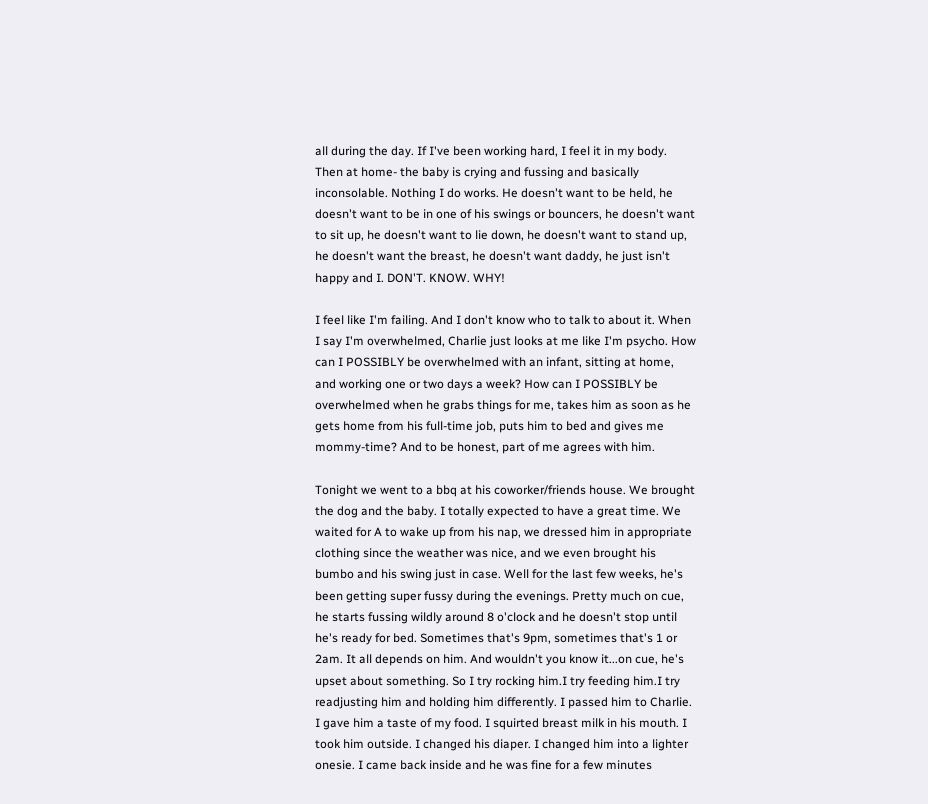all during the day. If I've been working hard, I feel it in my body. Then at home- the baby is crying and fussing and basically inconsolable. Nothing I do works. He doesn't want to be held, he doesn't want to be in one of his swings or bouncers, he doesn't want to sit up, he doesn't want to lie down, he doesn't want to stand up, he doesn't want the breast, he doesn't want daddy, he just isn't happy and I. DON'T. KNOW. WHY!

I feel like I'm failing. And I don't know who to talk to about it. When I say I'm overwhelmed, Charlie just looks at me like I'm psycho. How can I POSSIBLY be overwhelmed with an infant, sitting at home, and working one or two days a week? How can I POSSIBLY be overwhelmed when he grabs things for me, takes him as soon as he gets home from his full-time job, puts him to bed and gives me mommy-time? And to be honest, part of me agrees with him.

Tonight we went to a bbq at his coworker/friends house. We brought the dog and the baby. I totally expected to have a great time. We waited for A to wake up from his nap, we dressed him in appropriate clothing since the weather was nice, and we even brought his bumbo and his swing just in case. Well for the last few weeks, he's been getting super fussy during the evenings. Pretty much on cue, he starts fussing wildly around 8 o'clock and he doesn't stop until he's ready for bed. Sometimes that's 9pm, sometimes that's 1 or 2am. It all depends on him. And wouldn't you know it...on cue, he's upset about something. So I try rocking him.I try feeding him.I try readjusting him and holding him differently. I passed him to Charlie. I gave him a taste of my food. I squirted breast milk in his mouth. I took him outside. I changed his diaper. I changed him into a lighter onesie. I came back inside and he was fine for a few minutes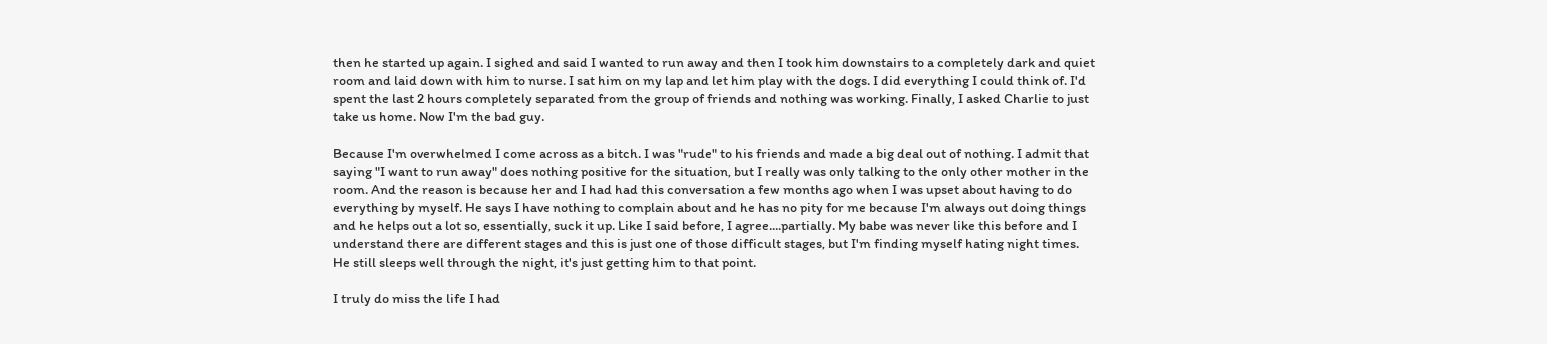then he started up again. I sighed and said I wanted to run away and then I took him downstairs to a completely dark and quiet room and laid down with him to nurse. I sat him on my lap and let him play with the dogs. I did everything I could think of. I'd spent the last 2 hours completely separated from the group of friends and nothing was working. Finally, I asked Charlie to just take us home. Now I'm the bad guy.

Because I'm overwhelmed I come across as a bitch. I was "rude" to his friends and made a big deal out of nothing. I admit that saying "I want to run away" does nothing positive for the situation, but I really was only talking to the only other mother in the room. And the reason is because her and I had had this conversation a few months ago when I was upset about having to do everything by myself. He says I have nothing to complain about and he has no pity for me because I'm always out doing things and he helps out a lot so, essentially, suck it up. Like I said before, I agree....partially. My babe was never like this before and I understand there are different stages and this is just one of those difficult stages, but I'm finding myself hating night times. He still sleeps well through the night, it's just getting him to that point.

I truly do miss the life I had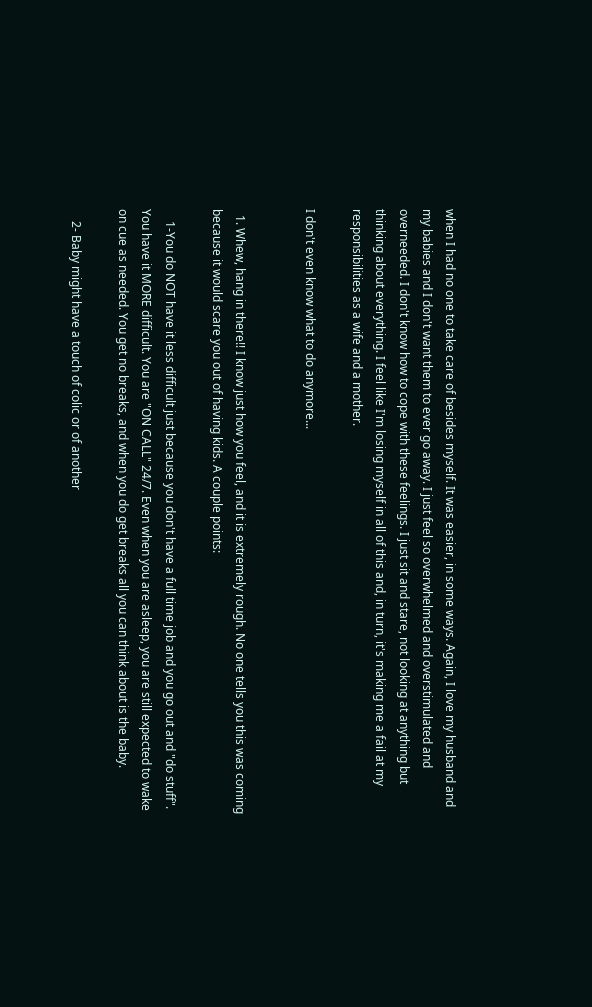when I had no one to take care of besides myself. It was easier, in some ways. Again, I love my husband and my babies and I don't want them to ever go away. I just feel so overwhelmed and overstimulated and overneeded. I don't know how to cope with these feelings. I just sit and stare, not looking at anything but thinking about everything. I feel like I'm losing myself in all of this and, in turn, it's making me a fail at my responsibilities as a wife and a mother.

I don't even know what to do anymore...


  1. Whew, hang in there!! I know just how you feel, and it is extremely rough. No one tells you this was coming because it would scare you out of having kids. A couple points:

    1-You do NOT have it less difficult just because you don't have a full time job and you go out and "do stuff". You have it MORE difficult. You are "ON CALL" 24/7. Even when you are asleep, you are still expected to wake on cue as needed. You get no breaks, and when you do get breaks all you can think about is the baby.

    2- Baby might have a touch of colic or of another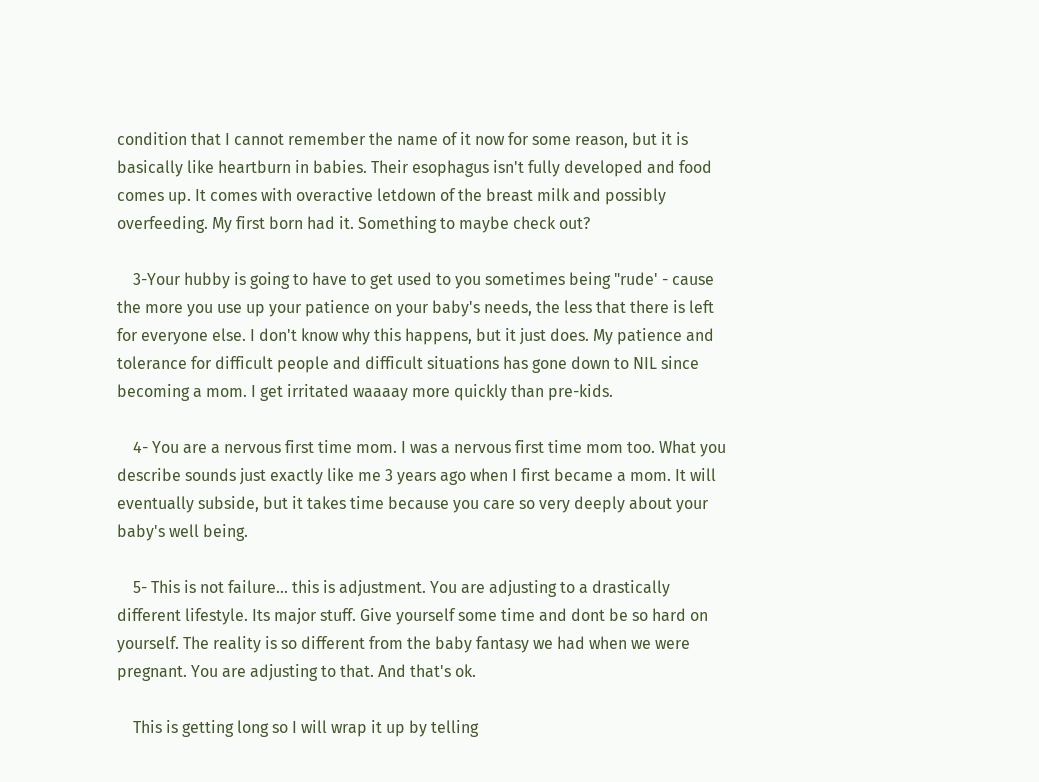condition that I cannot remember the name of it now for some reason, but it is basically like heartburn in babies. Their esophagus isn't fully developed and food comes up. It comes with overactive letdown of the breast milk and possibly overfeeding. My first born had it. Something to maybe check out?

    3-Your hubby is going to have to get used to you sometimes being "rude' - cause the more you use up your patience on your baby's needs, the less that there is left for everyone else. I don't know why this happens, but it just does. My patience and tolerance for difficult people and difficult situations has gone down to NIL since becoming a mom. I get irritated waaaay more quickly than pre-kids.

    4- You are a nervous first time mom. I was a nervous first time mom too. What you describe sounds just exactly like me 3 years ago when I first became a mom. It will eventually subside, but it takes time because you care so very deeply about your baby's well being.

    5- This is not failure... this is adjustment. You are adjusting to a drastically different lifestyle. Its major stuff. Give yourself some time and dont be so hard on yourself. The reality is so different from the baby fantasy we had when we were pregnant. You are adjusting to that. And that's ok.

    This is getting long so I will wrap it up by telling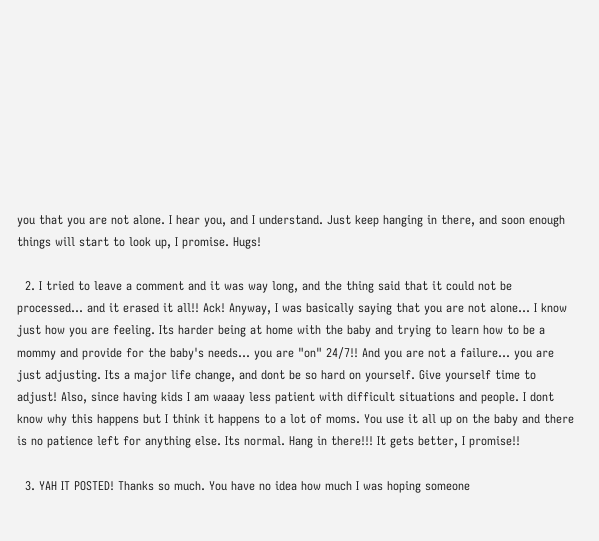you that you are not alone. I hear you, and I understand. Just keep hanging in there, and soon enough things will start to look up, I promise. Hugs!

  2. I tried to leave a comment and it was way long, and the thing said that it could not be processed... and it erased it all!! Ack! Anyway, I was basically saying that you are not alone... I know just how you are feeling. Its harder being at home with the baby and trying to learn how to be a mommy and provide for the baby's needs... you are "on" 24/7!! And you are not a failure... you are just adjusting. Its a major life change, and dont be so hard on yourself. Give yourself time to adjust! Also, since having kids I am waaay less patient with difficult situations and people. I dont know why this happens but I think it happens to a lot of moms. You use it all up on the baby and there is no patience left for anything else. Its normal. Hang in there!!! It gets better, I promise!!

  3. YAH IT POSTED! Thanks so much. You have no idea how much I was hoping someone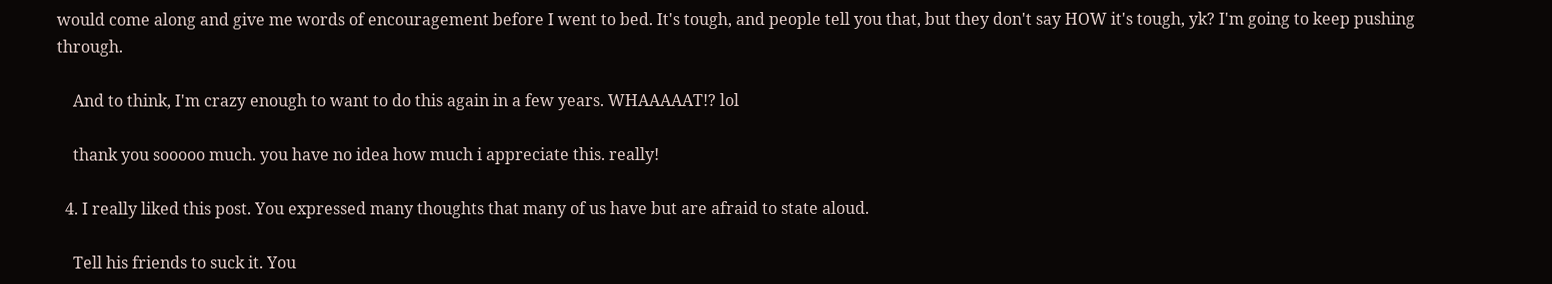would come along and give me words of encouragement before I went to bed. It's tough, and people tell you that, but they don't say HOW it's tough, yk? I'm going to keep pushing through.

    And to think, I'm crazy enough to want to do this again in a few years. WHAAAAAT!? lol

    thank you sooooo much. you have no idea how much i appreciate this. really!

  4. I really liked this post. You expressed many thoughts that many of us have but are afraid to state aloud.

    Tell his friends to suck it. You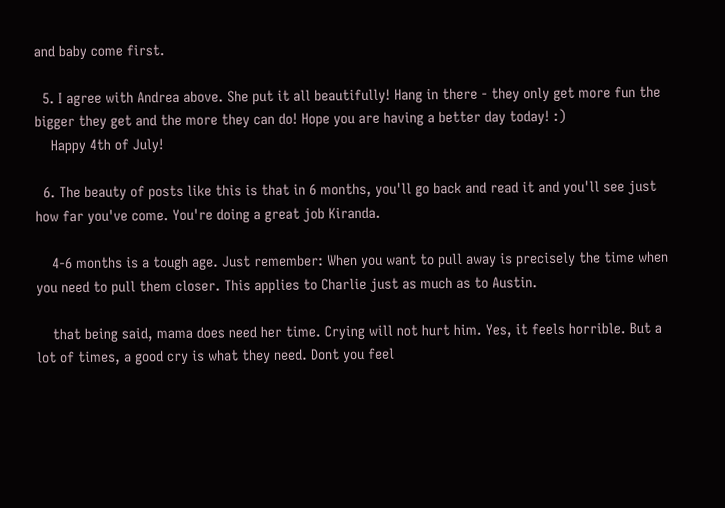and baby come first.

  5. I agree with Andrea above. She put it all beautifully! Hang in there - they only get more fun the bigger they get and the more they can do! Hope you are having a better day today! :)
    Happy 4th of July!

  6. The beauty of posts like this is that in 6 months, you'll go back and read it and you'll see just how far you've come. You're doing a great job Kiranda.

    4-6 months is a tough age. Just remember: When you want to pull away is precisely the time when you need to pull them closer. This applies to Charlie just as much as to Austin.

    that being said, mama does need her time. Crying will not hurt him. Yes, it feels horrible. But a lot of times, a good cry is what they need. Dont you feel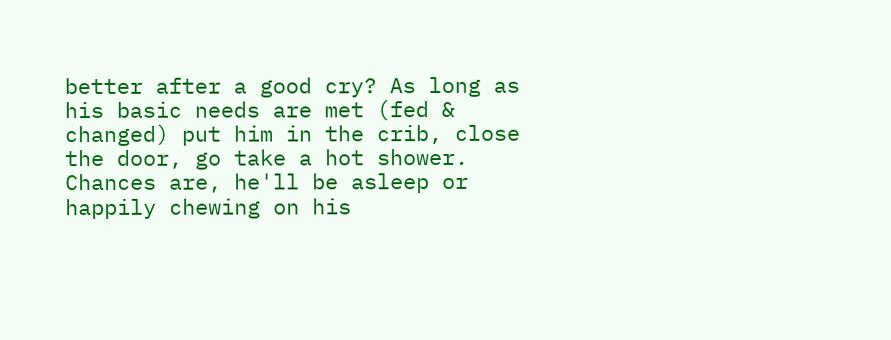better after a good cry? As long as his basic needs are met (fed & changed) put him in the crib, close the door, go take a hot shower. Chances are, he'll be asleep or happily chewing on his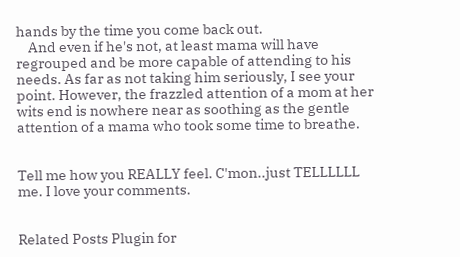hands by the time you come back out.
    And even if he's not, at least mama will have regrouped and be more capable of attending to his needs. As far as not taking him seriously, I see your point. However, the frazzled attention of a mom at her wits end is nowhere near as soothing as the gentle attention of a mama who took some time to breathe.


Tell me how you REALLY feel. C'mon..just TELLLLLL me. I love your comments.


Related Posts Plugin for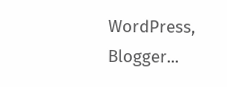WordPress, Blogger...